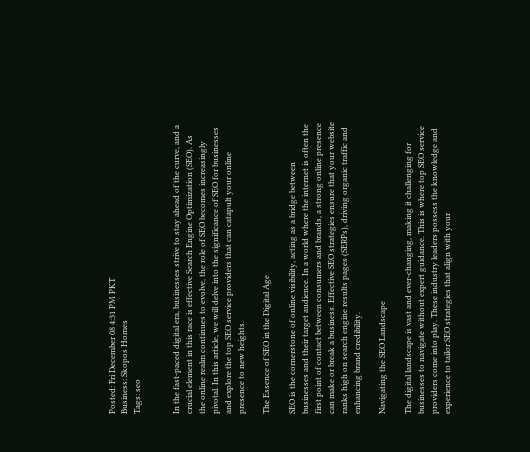Posted: Fri December 08 4:31 PM PKT
Business: Skopos Homes
Tags: seo


In the fast-paced digital era, businesses strive to stay ahead of the curve, and a crucial element in this race is effective Search Engine Optimization (SEO). As the online realm continues to evolve, the role of SEO becomes increasingly pivotal. In this article, we will delve into the significance of SEO for businesses and explore the top SEO service providers that can catapult your online presence to new heights.

The Essence of SEO in the Digital Age

SEO is the cornerstone of online visibility, acting as a bridge between businesses and their target audience. In a world where the internet is often the first point of contact between consumers and brands, a strong online presence can make or break a business. Effective SEO strategies ensure that your website ranks high on search engine results pages (SERPs), driving organic traffic and enhancing brand credibility.

Navigating the SEO Landscape

The digital landscape is vast and ever-changing, making it challenging for businesses to navigate without expert guidance. This is where top SEO service providers come into play. These industry leaders possess the knowledge and experience to tailor SEO strategies that align with your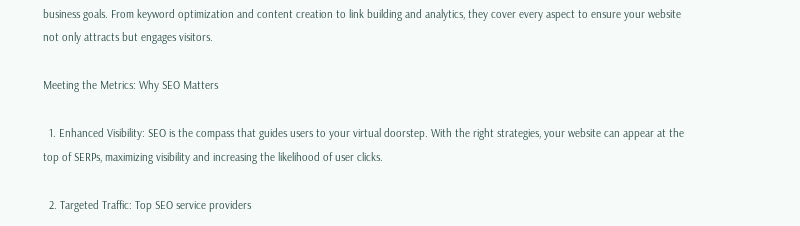business goals. From keyword optimization and content creation to link building and analytics, they cover every aspect to ensure your website not only attracts but engages visitors.

Meeting the Metrics: Why SEO Matters

  1. Enhanced Visibility: SEO is the compass that guides users to your virtual doorstep. With the right strategies, your website can appear at the top of SERPs, maximizing visibility and increasing the likelihood of user clicks.

  2. Targeted Traffic: Top SEO service providers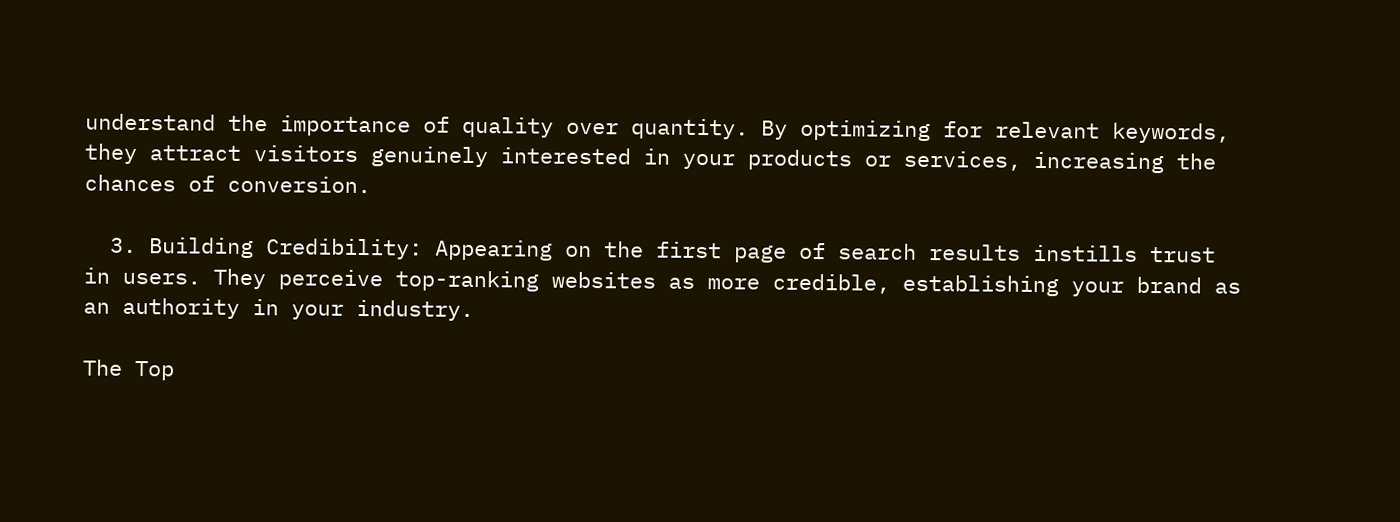understand the importance of quality over quantity. By optimizing for relevant keywords, they attract visitors genuinely interested in your products or services, increasing the chances of conversion.

  3. Building Credibility: Appearing on the first page of search results instills trust in users. They perceive top-ranking websites as more credible, establishing your brand as an authority in your industry.

The Top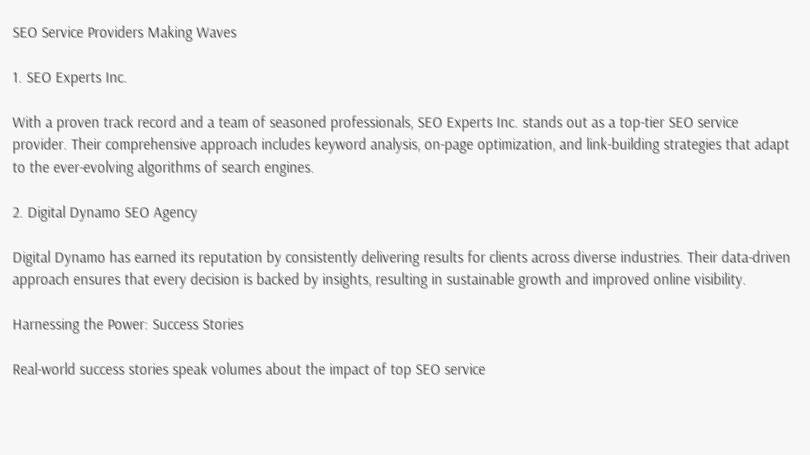SEO Service Providers Making Waves

1. SEO Experts Inc.

With a proven track record and a team of seasoned professionals, SEO Experts Inc. stands out as a top-tier SEO service provider. Their comprehensive approach includes keyword analysis, on-page optimization, and link-building strategies that adapt to the ever-evolving algorithms of search engines.

2. Digital Dynamo SEO Agency

Digital Dynamo has earned its reputation by consistently delivering results for clients across diverse industries. Their data-driven approach ensures that every decision is backed by insights, resulting in sustainable growth and improved online visibility.

Harnessing the Power: Success Stories

Real-world success stories speak volumes about the impact of top SEO service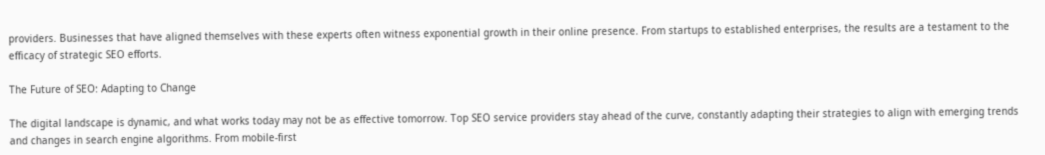providers. Businesses that have aligned themselves with these experts often witness exponential growth in their online presence. From startups to established enterprises, the results are a testament to the efficacy of strategic SEO efforts.

The Future of SEO: Adapting to Change

The digital landscape is dynamic, and what works today may not be as effective tomorrow. Top SEO service providers stay ahead of the curve, constantly adapting their strategies to align with emerging trends and changes in search engine algorithms. From mobile-first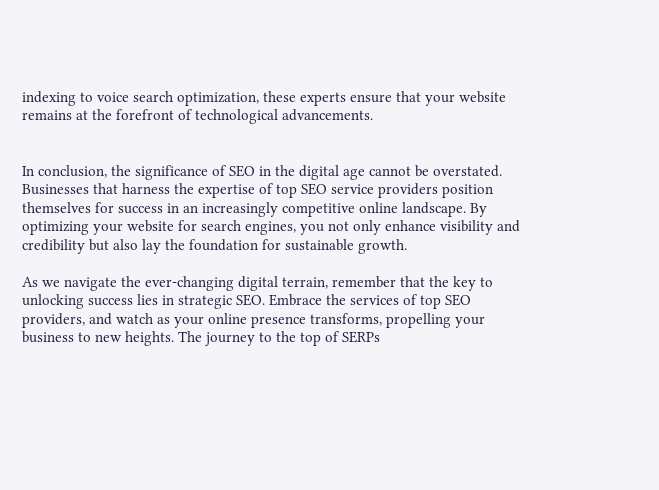indexing to voice search optimization, these experts ensure that your website remains at the forefront of technological advancements.


In conclusion, the significance of SEO in the digital age cannot be overstated. Businesses that harness the expertise of top SEO service providers position themselves for success in an increasingly competitive online landscape. By optimizing your website for search engines, you not only enhance visibility and credibility but also lay the foundation for sustainable growth.

As we navigate the ever-changing digital terrain, remember that the key to unlocking success lies in strategic SEO. Embrace the services of top SEO providers, and watch as your online presence transforms, propelling your business to new heights. The journey to the top of SERPs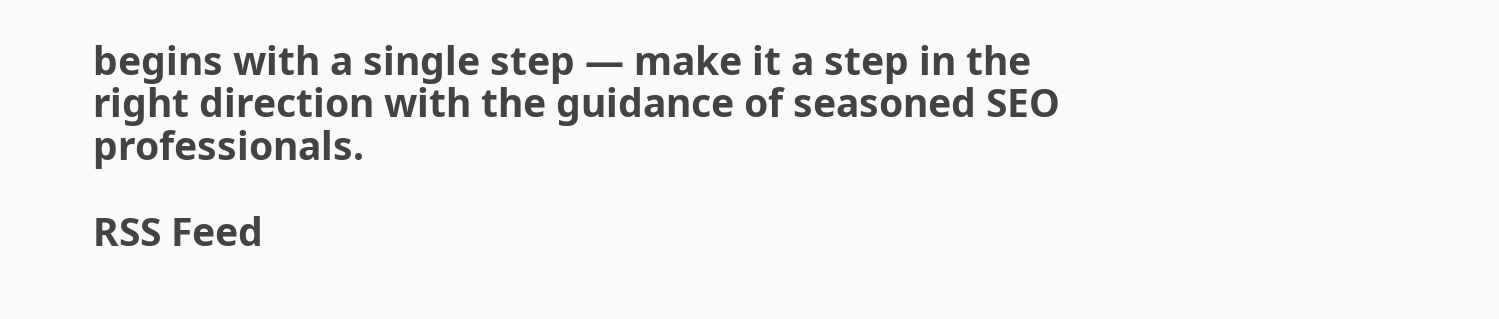begins with a single step — make it a step in the right direction with the guidance of seasoned SEO professionals.

RSS Feed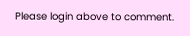Please login above to comment.